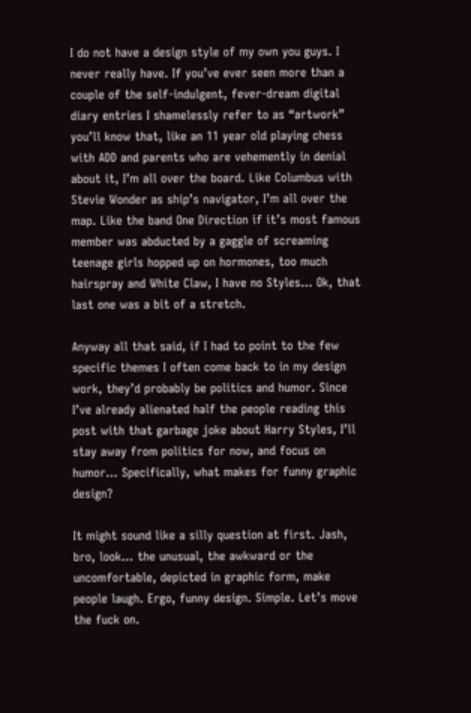I do not have a design style of my own you guys. I never really have. If you’ve ever seen more than a couple of the self-indulgent, fever-dream digital diary entries I shamelessly refer to as “artwork” you’ll know that, like an 11 year old playing chess with ADD and parents who are vehemently in denial about it, I’m all over the board. Like Columbus with Stevie Wonder as ship’s navigator, I’m all over the map. Like the band One Direction if it’s most famous member was abducted by a gaggle of screaming teenage girls hopped up on hormones, too much hairspray and White Claw, I have no Styles… Ok, that last one was a bit of a stretch.

Anyway all that said, if I had to point to the few specific themes I often come back to in my design work, they’d probably be politics and humor. Since I’ve already alienated half the people reading this post with that garbage joke about Harry Styles, I’ll stay away from politics for now, and focus on humor… Specifically, what makes for funny graphic design?

It might sound like a silly question at first. Jash, bro, look… the unusual, the awkward or the uncomfortable, depicted in graphic form, make people laugh. Ergo, funny design. Simple. Let’s move the fuck on.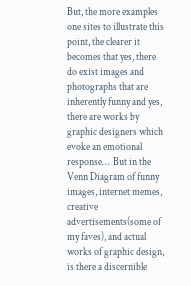But, the more examples one sites to illustrate this point, the clearer it becomes that yes, there do exist images and photographs that are inherently funny and yes, there are works by graphic designers which evoke an emotional response…  But in the Venn Diagram of funny images, internet memes, creative advertisements(some of my faves), and actual works of graphic design, is there a discernible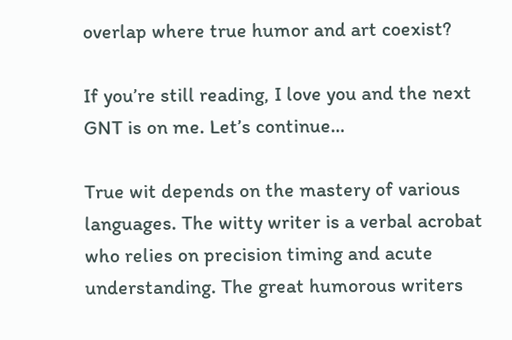overlap where true humor and art coexist?

If you’re still reading, I love you and the next GNT is on me. Let’s continue…

True wit depends on the mastery of various languages. The witty writer is a verbal acrobat who relies on precision timing and acute understanding. The great humorous writers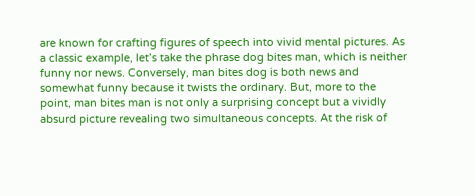are known for crafting figures of speech into vivid mental pictures. As a classic example, let’s take the phrase dog bites man, which is neither funny nor news. Conversely, man bites dog is both news and somewhat funny because it twists the ordinary. But, more to the point, man bites man is not only a surprising concept but a vividly absurd picture revealing two simultaneous concepts. At the risk of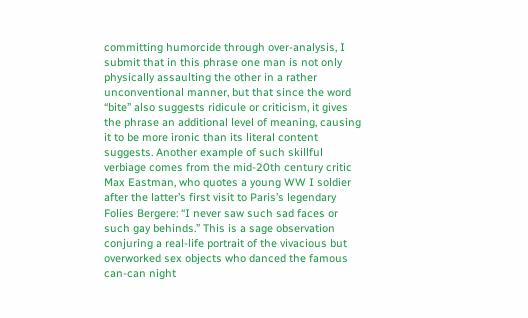committing humorcide through over-analysis, I submit that in this phrase one man is not only physically assaulting the other in a rather unconventional manner, but that since the word “bite” also suggests ridicule or criticism, it gives the phrase an additional level of meaning, causing it to be more ironic than its literal content suggests. Another example of such skillful verbiage comes from the mid-20th century critic Max Eastman, who quotes a young WW I soldier after the latter’s first visit to Paris’s legendary Folies Bergere: “I never saw such sad faces or such gay behinds.” This is a sage observation conjuring a real-life portrait of the vivacious but overworked sex objects who danced the famous can-can night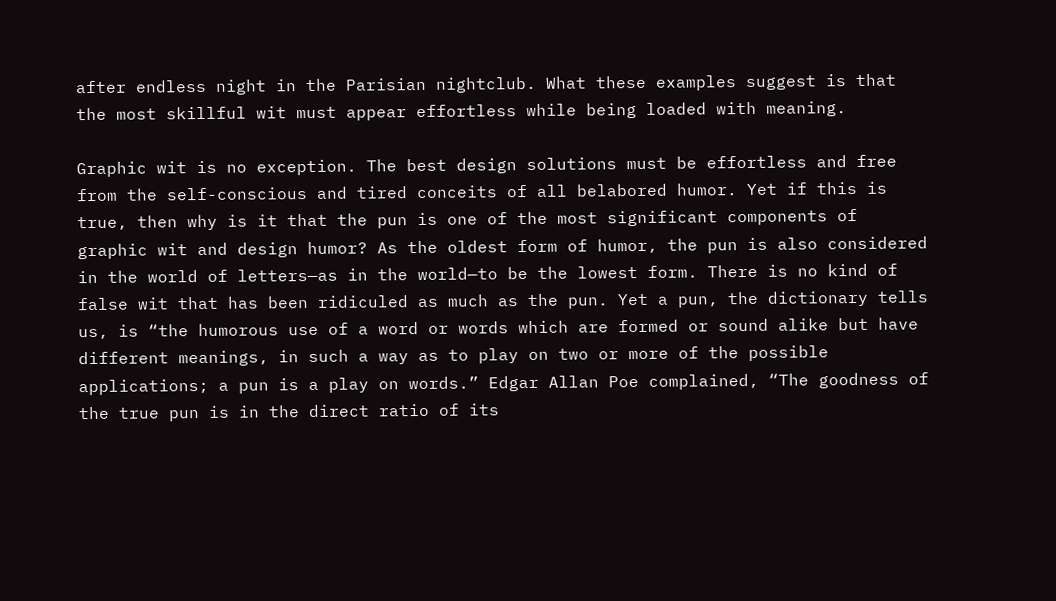after endless night in the Parisian nightclub. What these examples suggest is that the most skillful wit must appear effortless while being loaded with meaning.

Graphic wit is no exception. The best design solutions must be effortless and free from the self-conscious and tired conceits of all belabored humor. Yet if this is true, then why is it that the pun is one of the most significant components of graphic wit and design humor? As the oldest form of humor, the pun is also considered in the world of letters—as in the world—to be the lowest form. There is no kind of false wit that has been ridiculed as much as the pun. Yet a pun, the dictionary tells us, is “the humorous use of a word or words which are formed or sound alike but have different meanings, in such a way as to play on two or more of the possible applications; a pun is a play on words.” Edgar Allan Poe complained, “The goodness of the true pun is in the direct ratio of its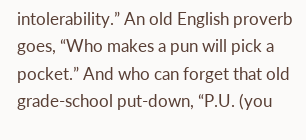intolerability.” An old English proverb goes, “Who makes a pun will pick a pocket.” And who can forget that old grade-school put-down, “P.U. (you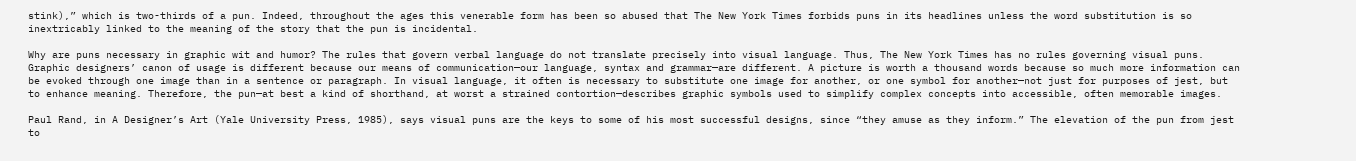stink),” which is two-thirds of a pun. Indeed, throughout the ages this venerable form has been so abused that The New York Times forbids puns in its headlines unless the word substitution is so inextricably linked to the meaning of the story that the pun is incidental.

Why are puns necessary in graphic wit and humor? The rules that govern verbal language do not translate precisely into visual language. Thus, The New York Times has no rules governing visual puns. Graphic designers’ canon of usage is different because our means of communication—our language, syntax and grammar—are different. A picture is worth a thousand words because so much more information can be evoked through one image than in a sentence or paragraph. In visual language, it often is necessary to substitute one image for another, or one symbol for another—not just for purposes of jest, but to enhance meaning. Therefore, the pun—at best a kind of shorthand, at worst a strained contortion—describes graphic symbols used to simplify complex concepts into accessible, often memorable images.

Paul Rand, in A Designer’s Art (Yale University Press, 1985), says visual puns are the keys to some of his most successful designs, since “they amuse as they inform.” The elevation of the pun from jest to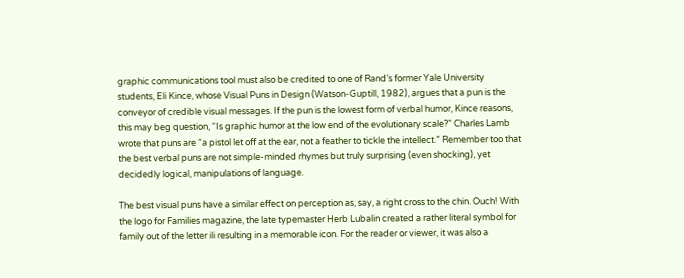graphic communications tool must also be credited to one of Rand’s former Yale University students, Eli Kince, whose Visual Puns in Design (Watson-Guptill, 1982), argues that a pun is the conveyor of credible visual messages. If the pun is the lowest form of verbal humor, Kince reasons, this may beg question, “Is graphic humor at the low end of the evolutionary scale?” Charles Lamb wrote that puns are “a pistol let off at the ear, not a feather to tickle the intellect.” Remember too that the best verbal puns are not simple-minded rhymes but truly surprising (even shocking), yet decidedly logical, manipulations of language.

The best visual puns have a similar effect on perception as, say, a right cross to the chin. Ouch! With the logo for Families magazine, the late typemaster Herb Lubalin created a rather literal symbol for family out of the letter ili resulting in a memorable icon. For the reader or viewer, it was also a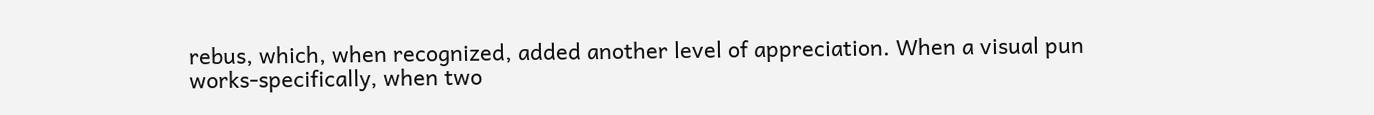rebus, which, when recognized, added another level of appreciation. When a visual pun works-specifically, when two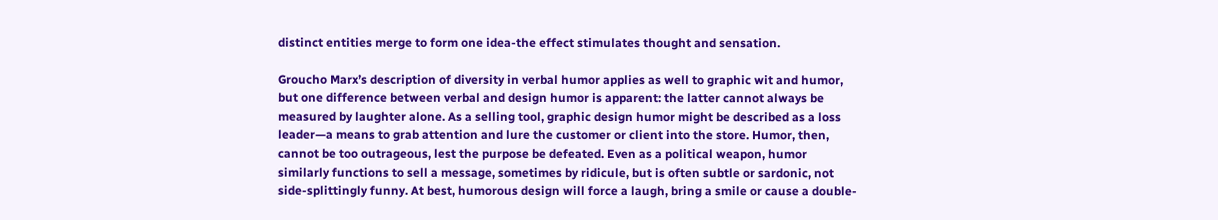distinct entities merge to form one idea-the effect stimulates thought and sensation.

Groucho Marx’s description of diversity in verbal humor applies as well to graphic wit and humor, but one difference between verbal and design humor is apparent: the latter cannot always be measured by laughter alone. As a selling tool, graphic design humor might be described as a loss leader—a means to grab attention and lure the customer or client into the store. Humor, then, cannot be too outrageous, lest the purpose be defeated. Even as a political weapon, humor similarly functions to sell a message, sometimes by ridicule, but is often subtle or sardonic, not side-splittingly funny. At best, humorous design will force a laugh, bring a smile or cause a double-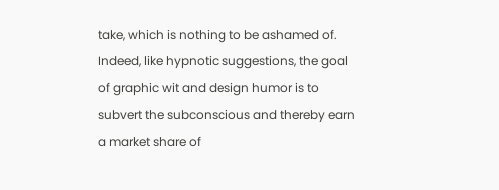take, which is nothing to be ashamed of. Indeed, like hypnotic suggestions, the goal of graphic wit and design humor is to subvert the subconscious and thereby earn a market share of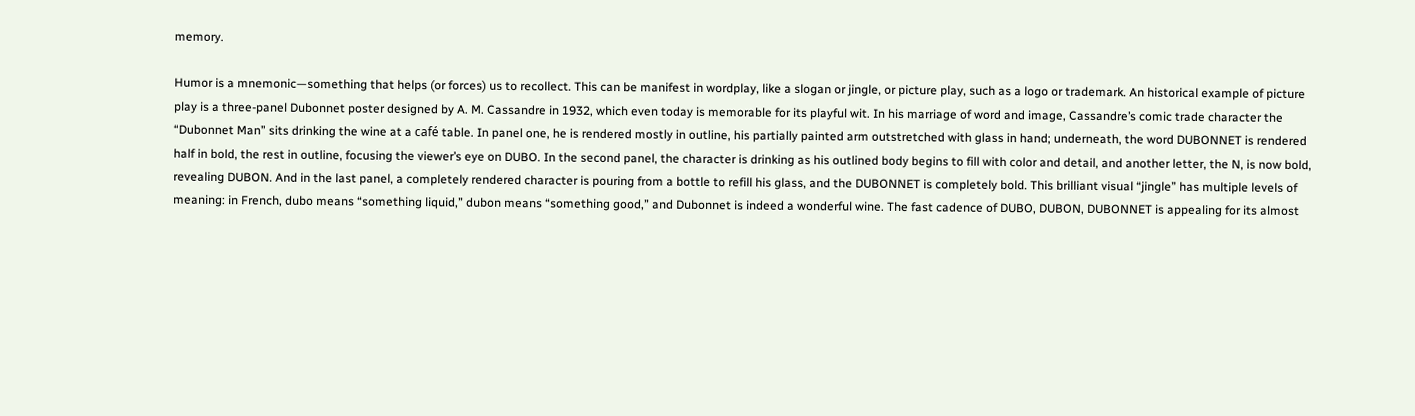memory.

Humor is a mnemonic—something that helps (or forces) us to recollect. This can be manifest in wordplay, like a slogan or jingle, or picture play, such as a logo or trademark. An historical example of picture play is a three-panel Dubonnet poster designed by A. M. Cassandre in 1932, which even today is memorable for its playful wit. In his marriage of word and image, Cassandre’s comic trade character the “Dubonnet Man” sits drinking the wine at a café table. In panel one, he is rendered mostly in outline, his partially painted arm outstretched with glass in hand; underneath, the word DUBONNET is rendered half in bold, the rest in outline, focusing the viewer’s eye on DUBO. In the second panel, the character is drinking as his outlined body begins to fill with color and detail, and another letter, the N, is now bold, revealing DUBON. And in the last panel, a completely rendered character is pouring from a bottle to refill his glass, and the DUBONNET is completely bold. This brilliant visual “jingle” has multiple levels of meaning: in French, dubo means “something liquid,” dubon means “something good,” and Dubonnet is indeed a wonderful wine. The fast cadence of DUBO, DUBON, DUBONNET is appealing for its almost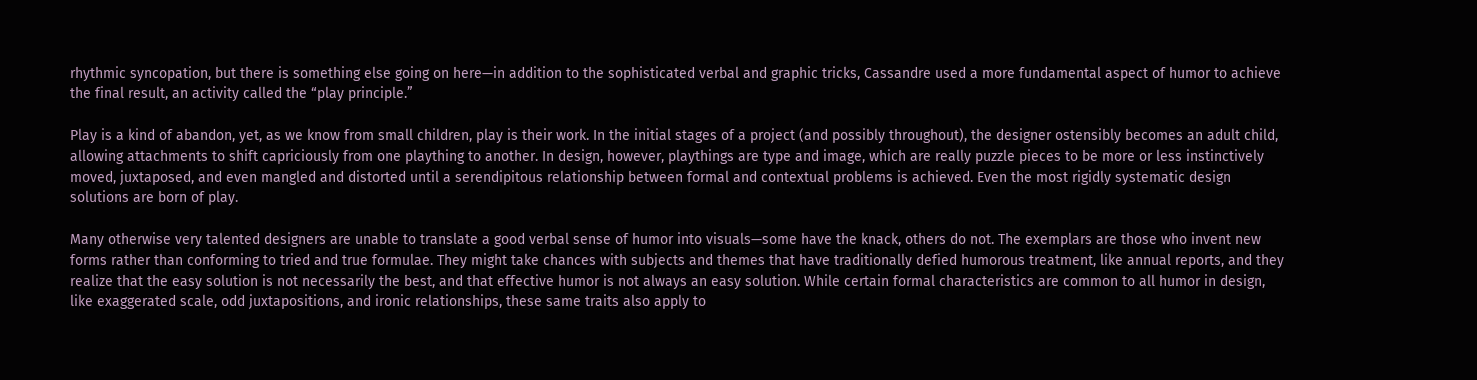rhythmic syncopation, but there is something else going on here—in addition to the sophisticated verbal and graphic tricks, Cassandre used a more fundamental aspect of humor to achieve the final result, an activity called the “play principle.”

Play is a kind of abandon, yet, as we know from small children, play is their work. In the initial stages of a project (and possibly throughout), the designer ostensibly becomes an adult child, allowing attachments to shift capriciously from one plaything to another. In design, however, playthings are type and image, which are really puzzle pieces to be more or less instinctively moved, juxtaposed, and even mangled and distorted until a serendipitous relationship between formal and contextual problems is achieved. Even the most rigidly systematic design solutions are born of play.

Many otherwise very talented designers are unable to translate a good verbal sense of humor into visuals—some have the knack, others do not. The exemplars are those who invent new forms rather than conforming to tried and true formulae. They might take chances with subjects and themes that have traditionally defied humorous treatment, like annual reports, and they realize that the easy solution is not necessarily the best, and that effective humor is not always an easy solution. While certain formal characteristics are common to all humor in design, like exaggerated scale, odd juxtapositions, and ironic relationships, these same traits also apply to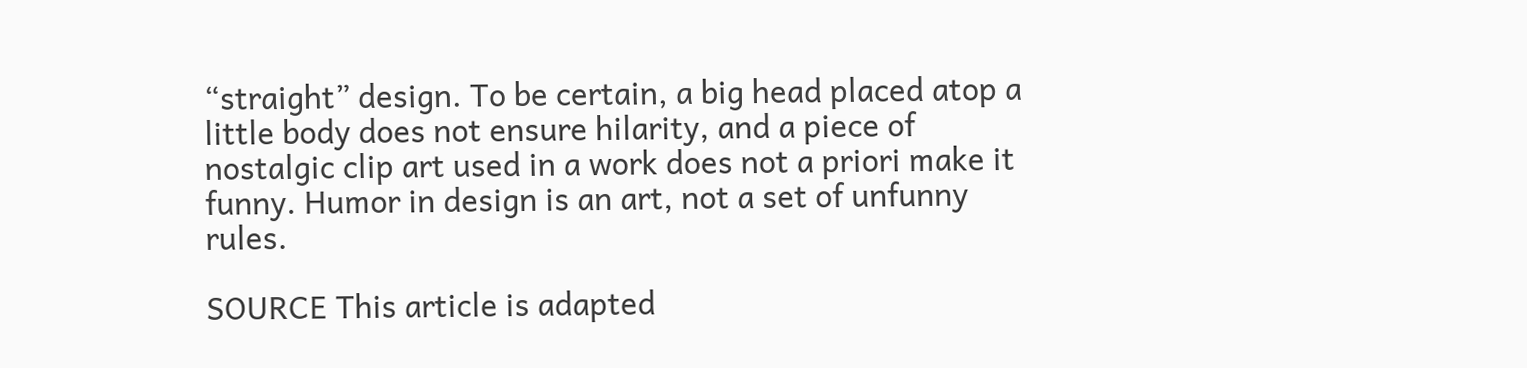“straight” design. To be certain, a big head placed atop a little body does not ensure hilarity, and a piece of nostalgic clip art used in a work does not a priori make it funny. Humor in design is an art, not a set of unfunny rules.

SOURCE This article is adapted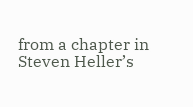from a chapter in Steven Heller’s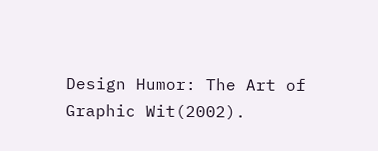Design Humor: The Art of Graphic Wit(2002).